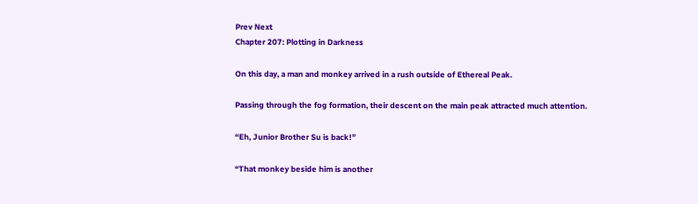Prev Next
Chapter 207: Plotting in Darkness

On this day, a man and monkey arrived in a rush outside of Ethereal Peak.

Passing through the fog formation, their descent on the main peak attracted much attention.

“Eh, Junior Brother Su is back!”

“That monkey beside him is another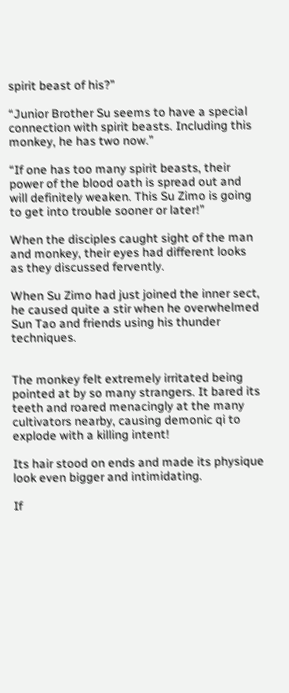spirit beast of his?”

“Junior Brother Su seems to have a special connection with spirit beasts. Including this monkey, he has two now.”

“If one has too many spirit beasts, their power of the blood oath is spread out and will definitely weaken. This Su Zimo is going to get into trouble sooner or later!”

When the disciples caught sight of the man and monkey, their eyes had different looks as they discussed fervently.

When Su Zimo had just joined the inner sect, he caused quite a stir when he overwhelmed Sun Tao and friends using his thunder techniques.


The monkey felt extremely irritated being pointed at by so many strangers. It bared its teeth and roared menacingly at the many cultivators nearby, causing demonic qi to explode with a killing intent!

Its hair stood on ends and made its physique look even bigger and intimidating.

If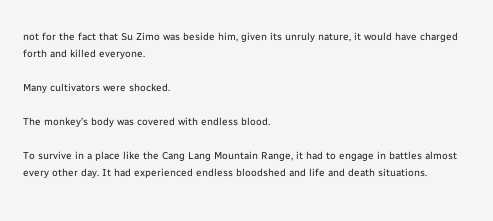not for the fact that Su Zimo was beside him, given its unruly nature, it would have charged forth and killed everyone.

Many cultivators were shocked.

The monkey’s body was covered with endless blood.

To survive in a place like the Cang Lang Mountain Range, it had to engage in battles almost every other day. It had experienced endless bloodshed and life and death situations.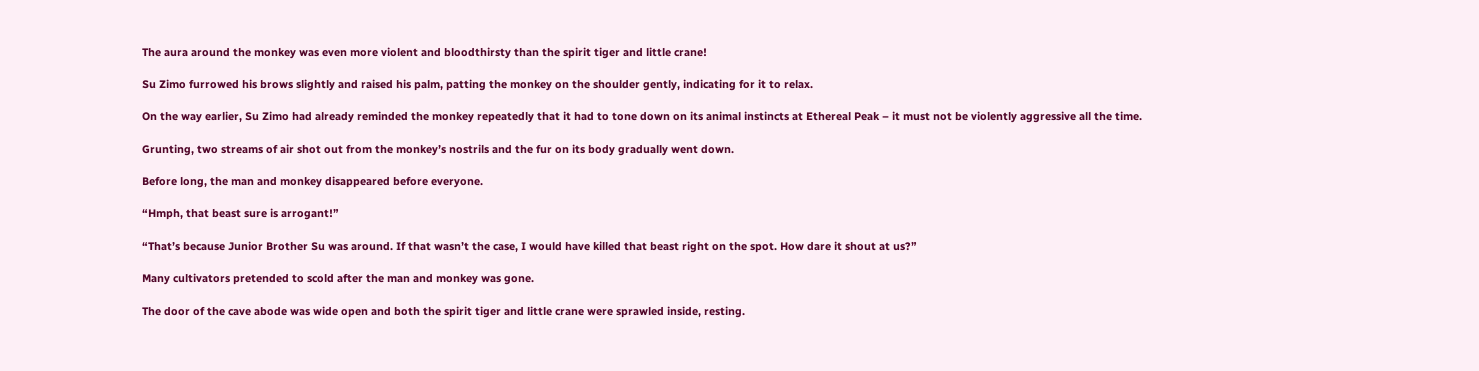The aura around the monkey was even more violent and bloodthirsty than the spirit tiger and little crane!

Su Zimo furrowed his brows slightly and raised his palm, patting the monkey on the shoulder gently, indicating for it to relax.

On the way earlier, Su Zimo had already reminded the monkey repeatedly that it had to tone down on its animal instincts at Ethereal Peak – it must not be violently aggressive all the time.

Grunting, two streams of air shot out from the monkey’s nostrils and the fur on its body gradually went down.

Before long, the man and monkey disappeared before everyone.

“Hmph, that beast sure is arrogant!”

“That’s because Junior Brother Su was around. If that wasn’t the case, I would have killed that beast right on the spot. How dare it shout at us?”

Many cultivators pretended to scold after the man and monkey was gone.

The door of the cave abode was wide open and both the spirit tiger and little crane were sprawled inside, resting.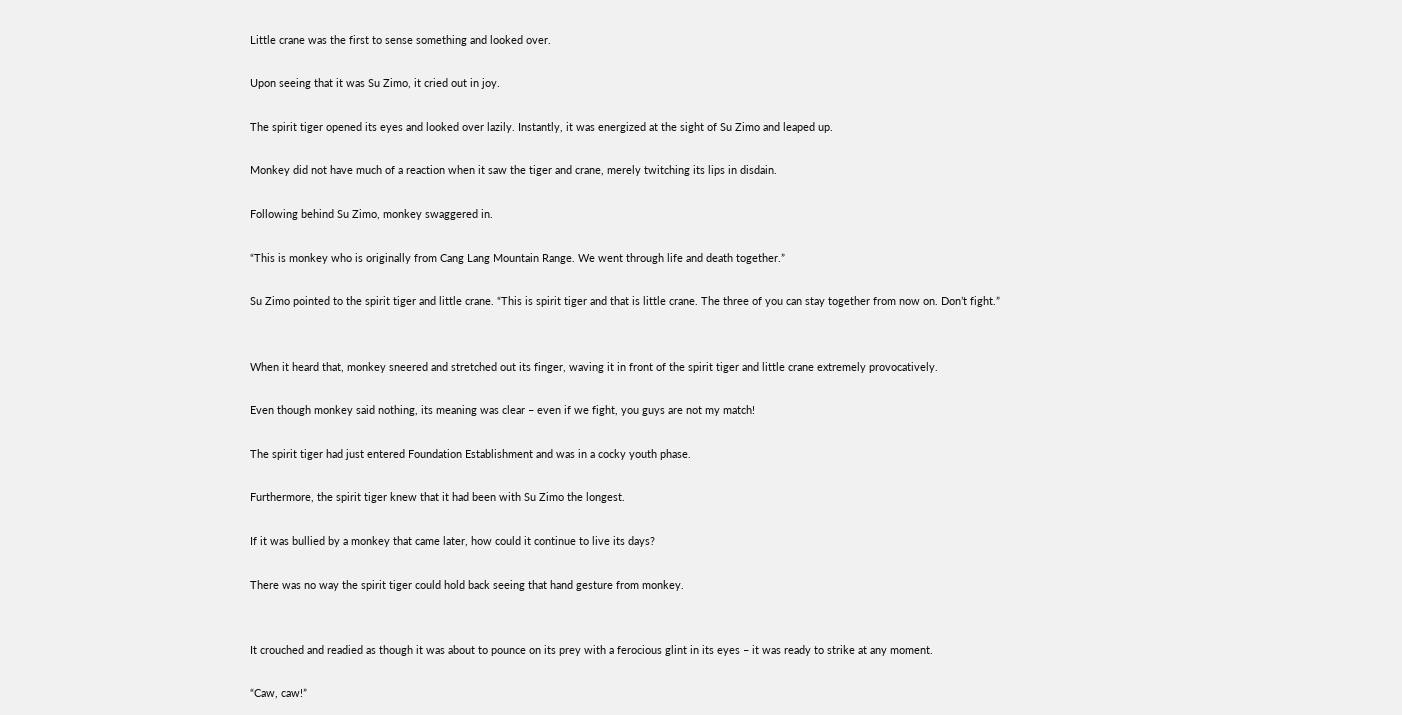Little crane was the first to sense something and looked over.

Upon seeing that it was Su Zimo, it cried out in joy.

The spirit tiger opened its eyes and looked over lazily. Instantly, it was energized at the sight of Su Zimo and leaped up.

Monkey did not have much of a reaction when it saw the tiger and crane, merely twitching its lips in disdain.

Following behind Su Zimo, monkey swaggered in.

“This is monkey who is originally from Cang Lang Mountain Range. We went through life and death together.”

Su Zimo pointed to the spirit tiger and little crane. “This is spirit tiger and that is little crane. The three of you can stay together from now on. Don’t fight.”


When it heard that, monkey sneered and stretched out its finger, waving it in front of the spirit tiger and little crane extremely provocatively.

Even though monkey said nothing, its meaning was clear – even if we fight, you guys are not my match!

The spirit tiger had just entered Foundation Establishment and was in a cocky youth phase.

Furthermore, the spirit tiger knew that it had been with Su Zimo the longest.

If it was bullied by a monkey that came later, how could it continue to live its days?

There was no way the spirit tiger could hold back seeing that hand gesture from monkey.


It crouched and readied as though it was about to pounce on its prey with a ferocious glint in its eyes – it was ready to strike at any moment.

“Caw, caw!”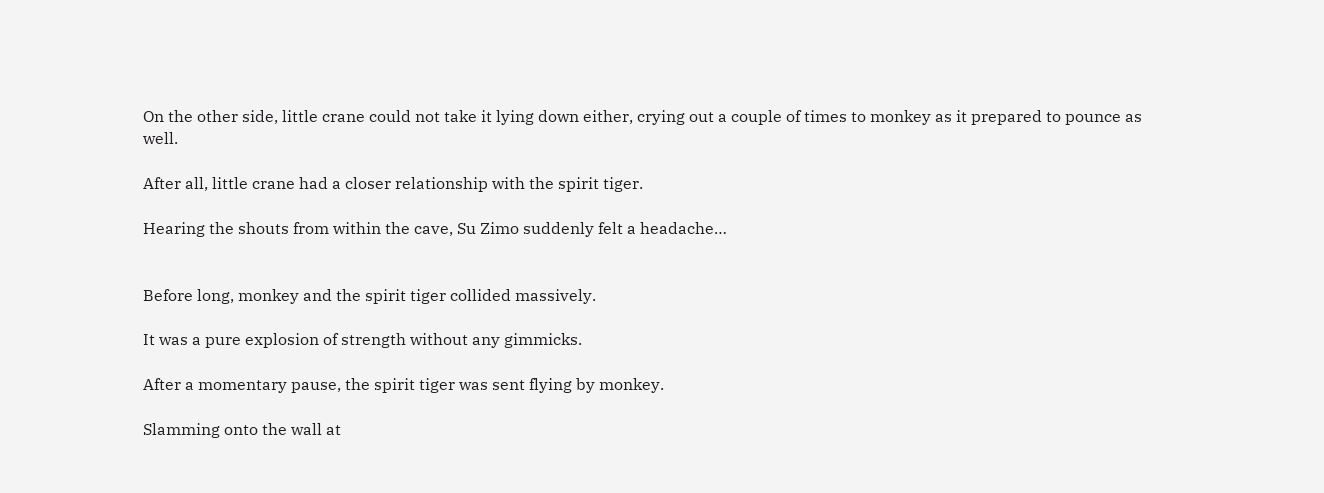On the other side, little crane could not take it lying down either, crying out a couple of times to monkey as it prepared to pounce as well.

After all, little crane had a closer relationship with the spirit tiger.

Hearing the shouts from within the cave, Su Zimo suddenly felt a headache…


Before long, monkey and the spirit tiger collided massively.

It was a pure explosion of strength without any gimmicks.

After a momentary pause, the spirit tiger was sent flying by monkey.

Slamming onto the wall at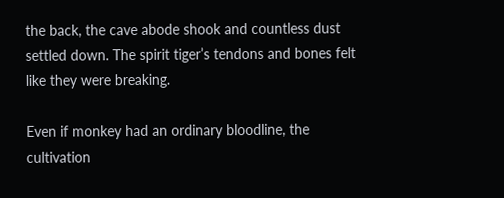the back, the cave abode shook and countless dust settled down. The spirit tiger’s tendons and bones felt like they were breaking.

Even if monkey had an ordinary bloodline, the cultivation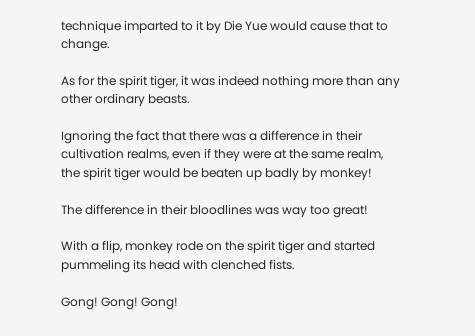technique imparted to it by Die Yue would cause that to change.

As for the spirit tiger, it was indeed nothing more than any other ordinary beasts.

Ignoring the fact that there was a difference in their cultivation realms, even if they were at the same realm, the spirit tiger would be beaten up badly by monkey!

The difference in their bloodlines was way too great!

With a flip, monkey rode on the spirit tiger and started pummeling its head with clenched fists.

Gong! Gong! Gong!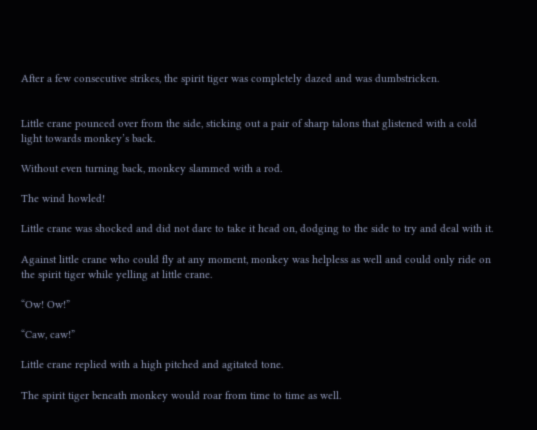After a few consecutive strikes, the spirit tiger was completely dazed and was dumbstricken.


Little crane pounced over from the side, sticking out a pair of sharp talons that glistened with a cold light towards monkey’s back.

Without even turning back, monkey slammed with a rod.

The wind howled!

Little crane was shocked and did not dare to take it head on, dodging to the side to try and deal with it.

Against little crane who could fly at any moment, monkey was helpless as well and could only ride on the spirit tiger while yelling at little crane.

“Ow! Ow!”

“Caw, caw!”

Little crane replied with a high pitched and agitated tone.

The spirit tiger beneath monkey would roar from time to time as well.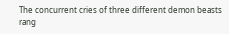The concurrent cries of three different demon beasts rang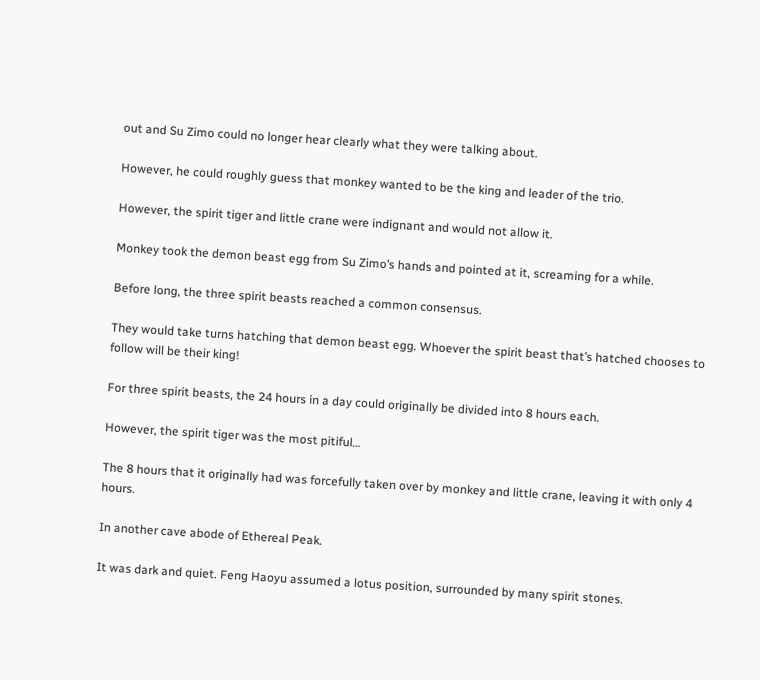out and Su Zimo could no longer hear clearly what they were talking about.

However, he could roughly guess that monkey wanted to be the king and leader of the trio.

However, the spirit tiger and little crane were indignant and would not allow it.

Monkey took the demon beast egg from Su Zimo’s hands and pointed at it, screaming for a while.

Before long, the three spirit beasts reached a common consensus.

They would take turns hatching that demon beast egg. Whoever the spirit beast that’s hatched chooses to follow will be their king!

For three spirit beasts, the 24 hours in a day could originally be divided into 8 hours each.

However, the spirit tiger was the most pitiful…

The 8 hours that it originally had was forcefully taken over by monkey and little crane, leaving it with only 4 hours.

In another cave abode of Ethereal Peak.

It was dark and quiet. Feng Haoyu assumed a lotus position, surrounded by many spirit stones.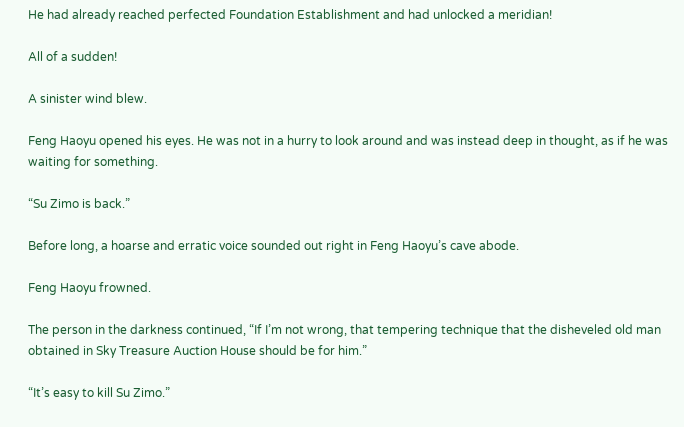He had already reached perfected Foundation Establishment and had unlocked a meridian!

All of a sudden!

A sinister wind blew.

Feng Haoyu opened his eyes. He was not in a hurry to look around and was instead deep in thought, as if he was waiting for something.

“Su Zimo is back.”

Before long, a hoarse and erratic voice sounded out right in Feng Haoyu’s cave abode.

Feng Haoyu frowned.

The person in the darkness continued, “If I’m not wrong, that tempering technique that the disheveled old man obtained in Sky Treasure Auction House should be for him.”

“It’s easy to kill Su Zimo.”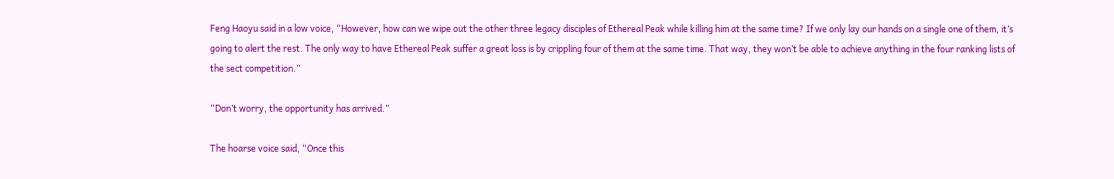Feng Haoyu said in a low voice, “However, how can we wipe out the other three legacy disciples of Ethereal Peak while killing him at the same time? If we only lay our hands on a single one of them, it’s going to alert the rest. The only way to have Ethereal Peak suffer a great loss is by crippling four of them at the same time. That way, they won’t be able to achieve anything in the four ranking lists of the sect competition.”

“Don’t worry, the opportunity has arrived.”

The hoarse voice said, “Once this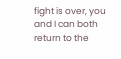fight is over, you and I can both return to the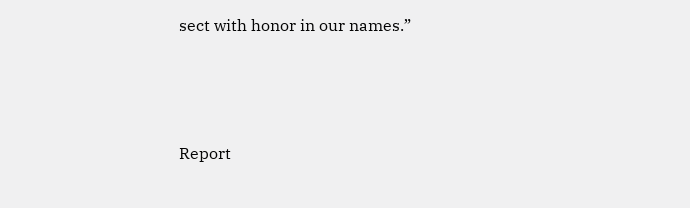sect with honor in our names.”




Report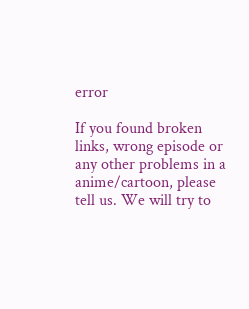error

If you found broken links, wrong episode or any other problems in a anime/cartoon, please tell us. We will try to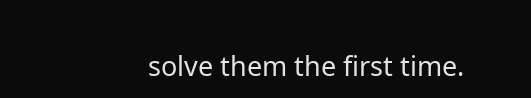solve them the first time.